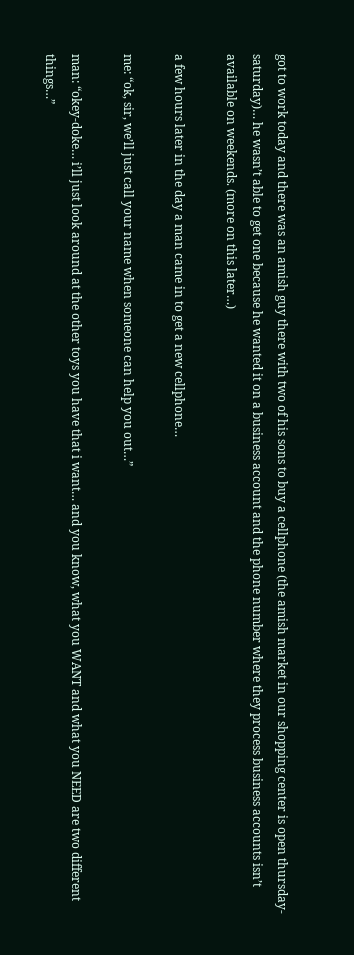got to work today and there was an amish guy there with two of his sons to buy a cellphone (the amish market in our shopping center is open thursday-saturday)… he wasn’t able to get one because he wanted it on a business account and the phone number where they process business accounts isn’t available on weekends. (more on this later…)

a few hours later in the day a man came in to get a new cellphone…

me: “ok, sir, we’ll just call your name when someone can help you out…”

man: “okey-doke… i’ll just look around at the other toys you have that i want… and you know, what you WANT and what you NEED are two different things…”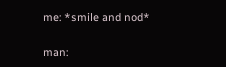me: *smile and nod*

man: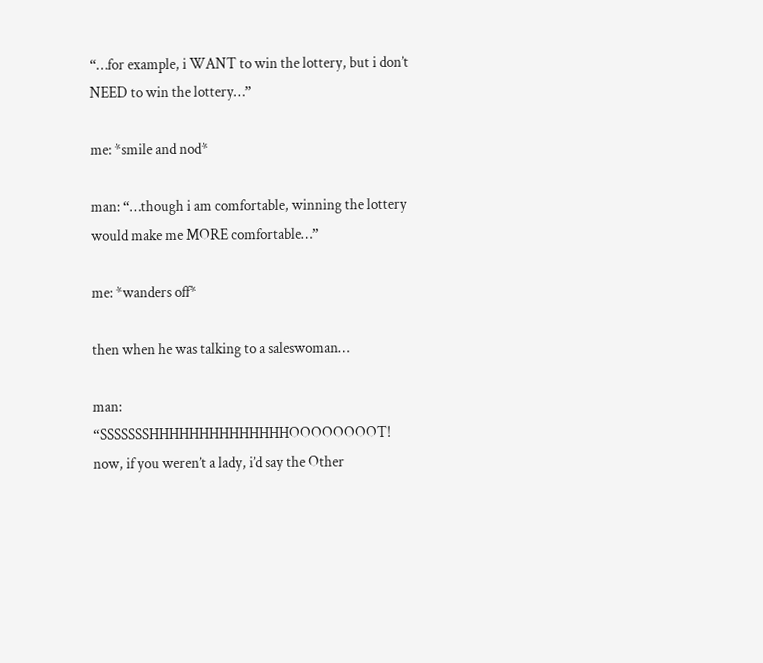“…for example, i WANT to win the lottery, but i don’t NEED to win the lottery…”

me: *smile and nod*

man: “…though i am comfortable, winning the lottery would make me MORE comfortable…”

me: *wanders off*

then when he was talking to a saleswoman…

man: “SSSSSSSHHHHHHHHHHHHHHOOOOOOOOT! now, if you weren’t a lady, i’d say the Other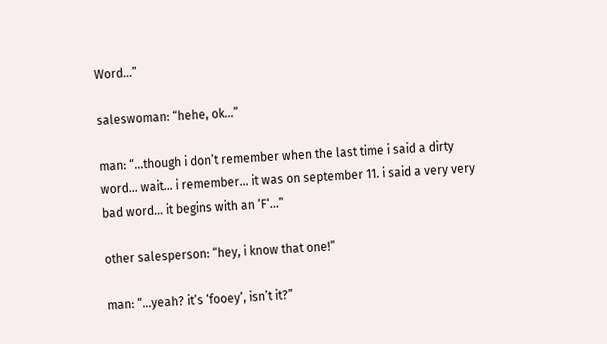Word…”

saleswoman: “hehe, ok…”

man: “…though i don’t remember when the last time i said a dirty word… wait… i remember… it was on september 11. i said a very very bad word… it begins with an ‘F‘…”

other salesperson: “hey, i know that one!”

man: “…yeah? it’s ‘fooey’, isn’t it?”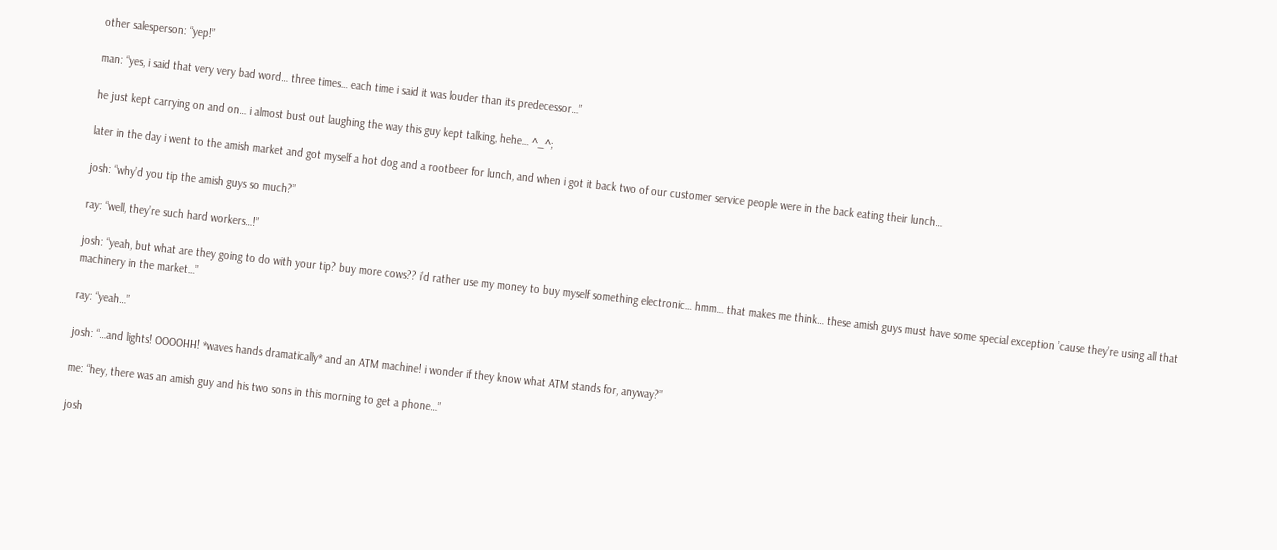other salesperson: “yep!”

man: “yes, i said that very very bad word… three times… each time i said it was louder than its predecessor…”

he just kept carrying on and on… i almost bust out laughing the way this guy kept talking, hehe… ^_^;

later in the day i went to the amish market and got myself a hot dog and a rootbeer for lunch, and when i got it back two of our customer service people were in the back eating their lunch…

josh: “why’d you tip the amish guys so much?”

ray: “well, they’re such hard workers…!”

josh: “yeah, but what are they going to do with your tip? buy more cows?? i’d rather use my money to buy myself something electronic… hmm… that makes me think… these amish guys must have some special exception ’cause they’re using all that machinery in the market…”

ray: “yeah…”

josh: “…and lights! OOOOHH! *waves hands dramatically* and an ATM machine! i wonder if they know what ATM stands for, anyway?”

me: “hey, there was an amish guy and his two sons in this morning to get a phone…”

josh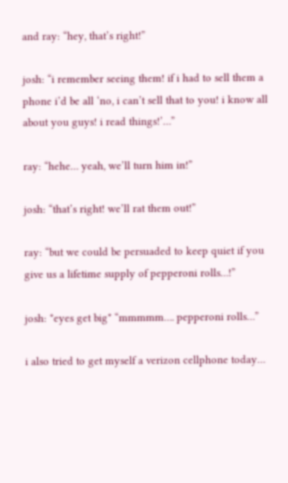and ray: “hey, that’s right!”

josh: “i remember seeing them! if i had to sell them a phone i’d be all ‘no, i can’t sell that to you! i know all about you guys! i read things!’…”

ray: “hehe… yeah, we’ll turn him in!”

josh: “that’s right! we’ll rat them out!”

ray: “but we could be persuaded to keep quiet if you give us a lifetime supply of pepperoni rolls…!”

josh: *eyes get big* “mmmmm…. pepperoni rolls…”

i also tried to get myself a verizon cellphone today…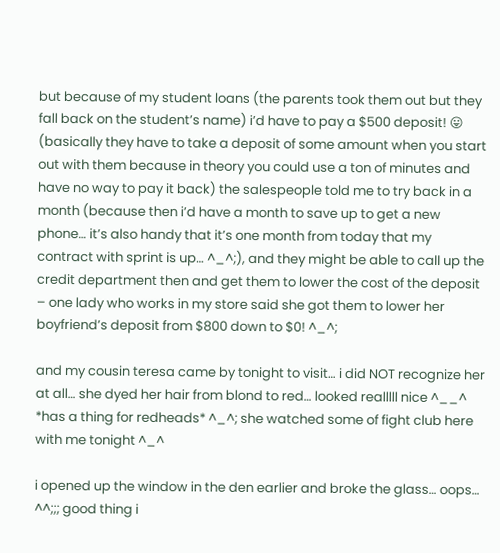but because of my student loans (the parents took them out but they fall back on the student’s name) i’d have to pay a $500 deposit! 😛 (basically they have to take a deposit of some amount when you start out with them because in theory you could use a ton of minutes and have no way to pay it back) the salespeople told me to try back in a month (because then i’d have a month to save up to get a new phone… it’s also handy that it’s one month from today that my contract with sprint is up… ^_^;), and they might be able to call up the credit department then and get them to lower the cost of the deposit – one lady who works in my store said she got them to lower her boyfriend’s deposit from $800 down to $0! ^_^;

and my cousin teresa came by tonight to visit… i did NOT recognize her at all… she dyed her hair from blond to red… looked realllll nice ^__^ *has a thing for redheads* ^_^; she watched some of fight club here with me tonight ^_^

i opened up the window in the den earlier and broke the glass… oops… ^^;;; good thing i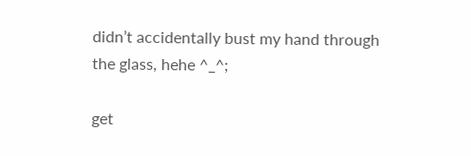didn’t accidentally bust my hand through the glass, hehe ^_^;

get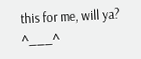this for me, will ya? ^___^